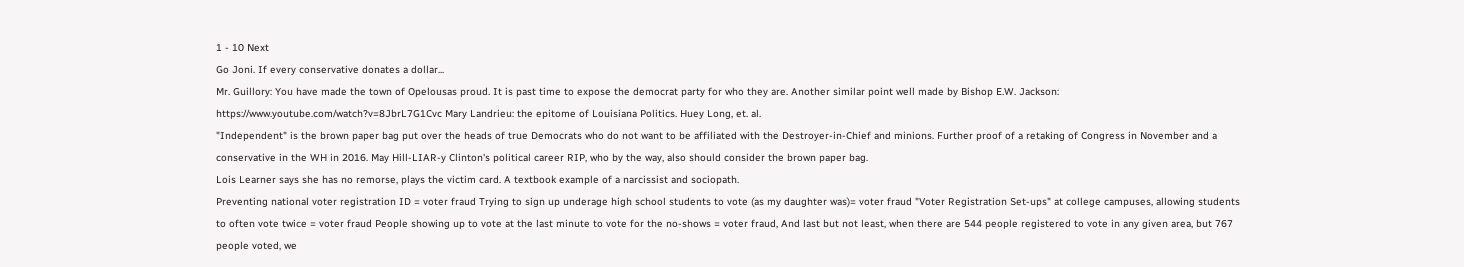1 - 10 Next
Go Joni. If every conservative donates a dollar...
Mr. Guillory: You have made the town of Opelousas proud. It is past time to expose the democrat party for who they are. Another similar point well made by Bishop E.W. Jackson: https://www.youtube.com/watch?v=8JbrL7G1Cvc Mary Landrieu: the epitome of Louisiana Politics. Huey Long, et. al.
"Independent" is the brown paper bag put over the heads of true Democrats who do not want to be affiliated with the Destroyer-in-Chief and minions. Further proof of a retaking of Congress in November and a conservative in the WH in 2016. May Hill-LIAR-y Clinton's political career RIP, who by the way, also should consider the brown paper bag.
Lois Learner says she has no remorse, plays the victim card. A textbook example of a narcissist and sociopath.
Preventing national voter registration ID = voter fraud Trying to sign up underage high school students to vote (as my daughter was)= voter fraud "Voter Registration Set-ups" at college campuses, allowing students to often vote twice = voter fraud People showing up to vote at the last minute to vote for the no-shows = voter fraud, And last but not least, when there are 544 people registered to vote in any given area, but 767 people voted, we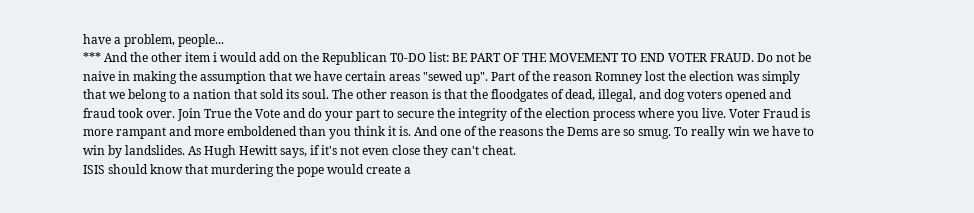have a problem, people...
*** And the other item i would add on the Republican T0-DO list: BE PART OF THE MOVEMENT TO END VOTER FRAUD. Do not be naive in making the assumption that we have certain areas "sewed up". Part of the reason Romney lost the election was simply that we belong to a nation that sold its soul. The other reason is that the floodgates of dead, illegal, and dog voters opened and fraud took over. Join True the Vote and do your part to secure the integrity of the election process where you live. Voter Fraud is more rampant and more emboldened than you think it is. And one of the reasons the Dems are so smug. To really win we have to win by landslides. As Hugh Hewitt says, if it's not even close they can't cheat.
ISIS should know that murdering the pope would create a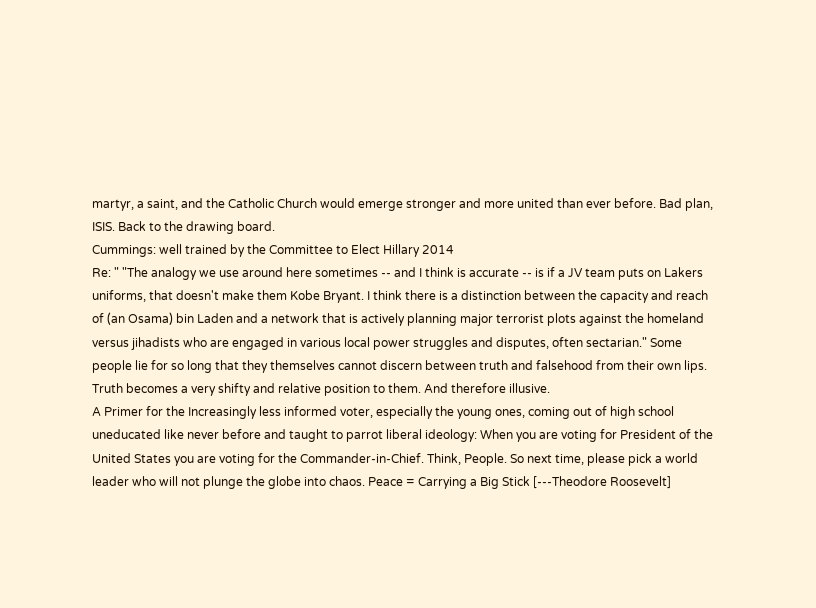martyr, a saint, and the Catholic Church would emerge stronger and more united than ever before. Bad plan, ISIS. Back to the drawing board.
Cummings: well trained by the Committee to Elect Hillary 2014
Re: " "The analogy we use around here sometimes -- and I think is accurate -- is if a JV team puts on Lakers uniforms, that doesn't make them Kobe Bryant. I think there is a distinction between the capacity and reach of (an Osama) bin Laden and a network that is actively planning major terrorist plots against the homeland versus jihadists who are engaged in various local power struggles and disputes, often sectarian." Some people lie for so long that they themselves cannot discern between truth and falsehood from their own lips. Truth becomes a very shifty and relative position to them. And therefore illusive.
A Primer for the Increasingly less informed voter, especially the young ones, coming out of high school uneducated like never before and taught to parrot liberal ideology: When you are voting for President of the United States you are voting for the Commander-in-Chief. Think, People. So next time, please pick a world leader who will not plunge the globe into chaos. Peace = Carrying a Big Stick [---Theodore Roosevelt]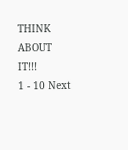THINK ABOUT IT!!!
1 - 10 Next